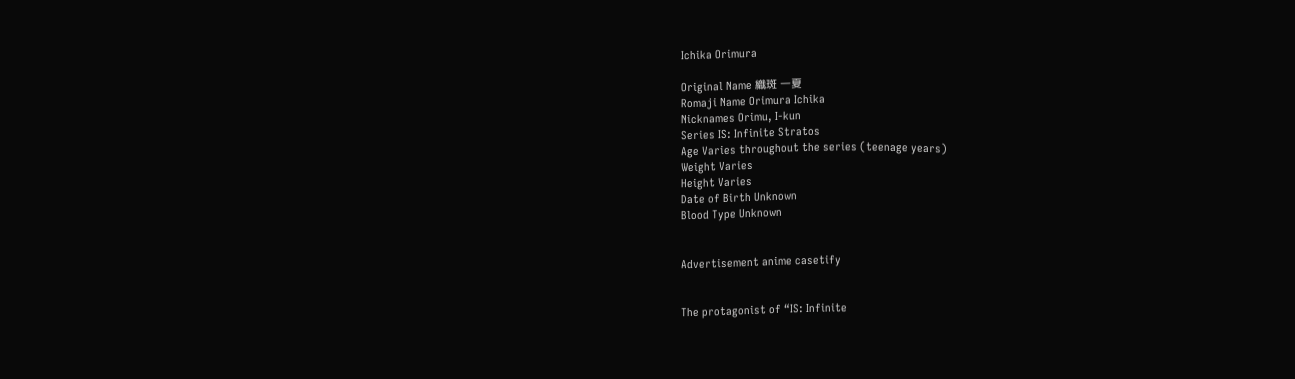Ichika Orimura

Original Name 織斑 一夏
Romaji Name Orimura Ichika
Nicknames Orimu, I-kun
Series IS: Infinite Stratos
Age Varies throughout the series (teenage years)
Weight Varies
Height Varies
Date of Birth Unknown
Blood Type Unknown


Advertisement anime casetify


The protagonist of “IS: Infinite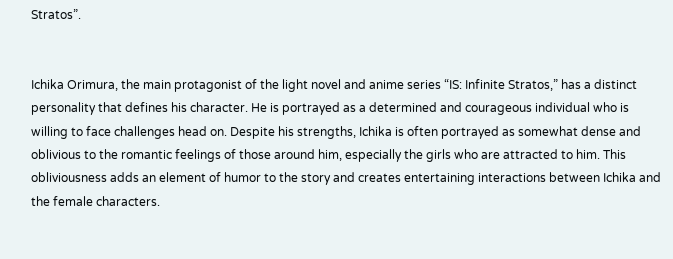Stratos”.


Ichika Orimura, the main protagonist of the light novel and anime series “IS: Infinite Stratos,” has a distinct personality that defines his character. He is portrayed as a determined and courageous individual who is willing to face challenges head on. Despite his strengths, Ichika is often portrayed as somewhat dense and oblivious to the romantic feelings of those around him, especially the girls who are attracted to him. This obliviousness adds an element of humor to the story and creates entertaining interactions between Ichika and the female characters.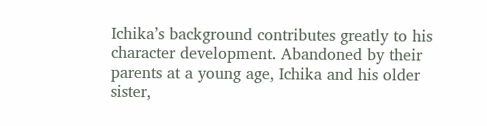Ichika’s background contributes greatly to his character development. Abandoned by their parents at a young age, Ichika and his older sister,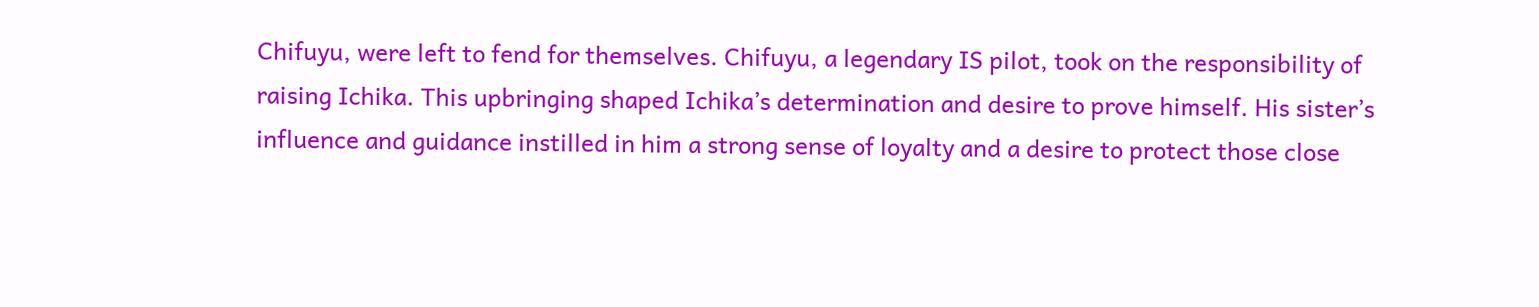Chifuyu, were left to fend for themselves. Chifuyu, a legendary IS pilot, took on the responsibility of raising Ichika. This upbringing shaped Ichika’s determination and desire to prove himself. His sister’s influence and guidance instilled in him a strong sense of loyalty and a desire to protect those close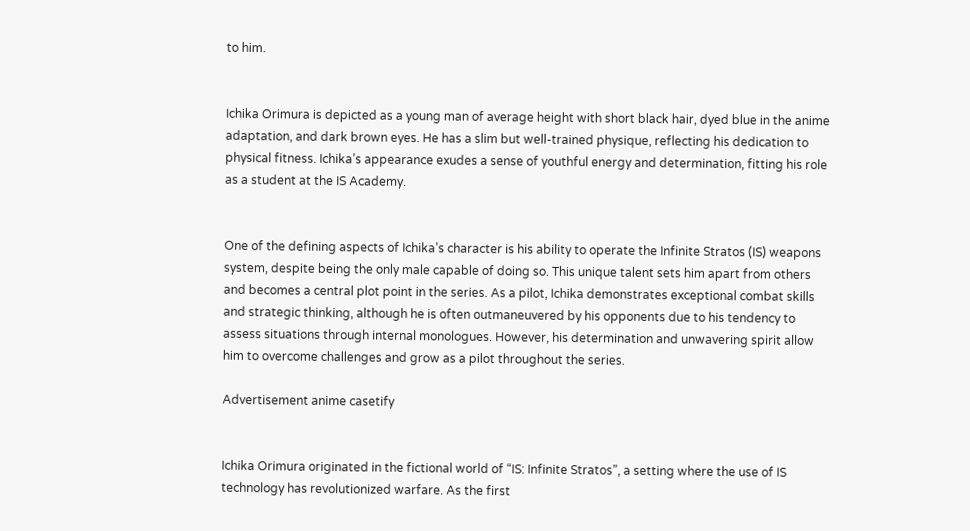to him.


Ichika Orimura is depicted as a young man of average height with short black hair, dyed blue in the anime adaptation, and dark brown eyes. He has a slim but well-trained physique, reflecting his dedication to physical fitness. Ichika’s appearance exudes a sense of youthful energy and determination, fitting his role as a student at the IS Academy.


One of the defining aspects of Ichika’s character is his ability to operate the Infinite Stratos (IS) weapons system, despite being the only male capable of doing so. This unique talent sets him apart from others and becomes a central plot point in the series. As a pilot, Ichika demonstrates exceptional combat skills and strategic thinking, although he is often outmaneuvered by his opponents due to his tendency to assess situations through internal monologues. However, his determination and unwavering spirit allow him to overcome challenges and grow as a pilot throughout the series.

Advertisement anime casetify


Ichika Orimura originated in the fictional world of “IS: Infinite Stratos”, a setting where the use of IS technology has revolutionized warfare. As the first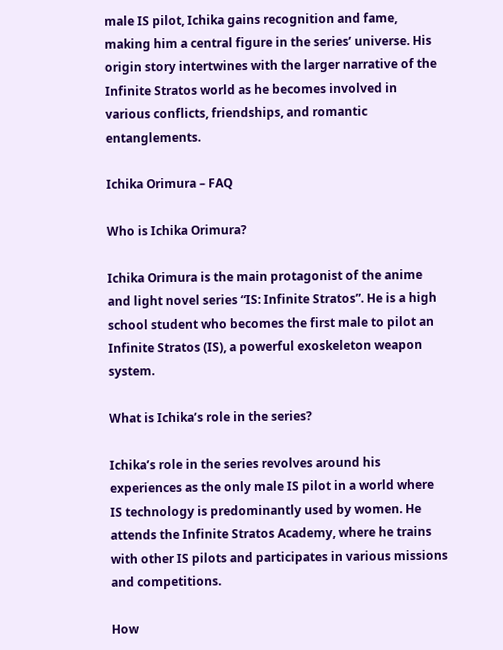male IS pilot, Ichika gains recognition and fame, making him a central figure in the series’ universe. His origin story intertwines with the larger narrative of the Infinite Stratos world as he becomes involved in various conflicts, friendships, and romantic entanglements.

Ichika Orimura – FAQ

Who is Ichika Orimura?

Ichika Orimura is the main protagonist of the anime and light novel series “IS: Infinite Stratos”. He is a high school student who becomes the first male to pilot an Infinite Stratos (IS), a powerful exoskeleton weapon system.

What is Ichika’s role in the series?

Ichika’s role in the series revolves around his experiences as the only male IS pilot in a world where IS technology is predominantly used by women. He attends the Infinite Stratos Academy, where he trains with other IS pilots and participates in various missions and competitions.

How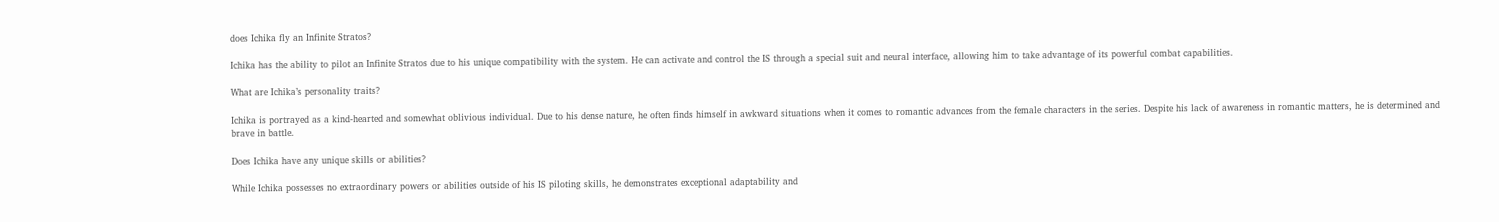does Ichika fly an Infinite Stratos?

Ichika has the ability to pilot an Infinite Stratos due to his unique compatibility with the system. He can activate and control the IS through a special suit and neural interface, allowing him to take advantage of its powerful combat capabilities.

What are Ichika’s personality traits?

Ichika is portrayed as a kind-hearted and somewhat oblivious individual. Due to his dense nature, he often finds himself in awkward situations when it comes to romantic advances from the female characters in the series. Despite his lack of awareness in romantic matters, he is determined and brave in battle.

Does Ichika have any unique skills or abilities?

While Ichika possesses no extraordinary powers or abilities outside of his IS piloting skills, he demonstrates exceptional adaptability and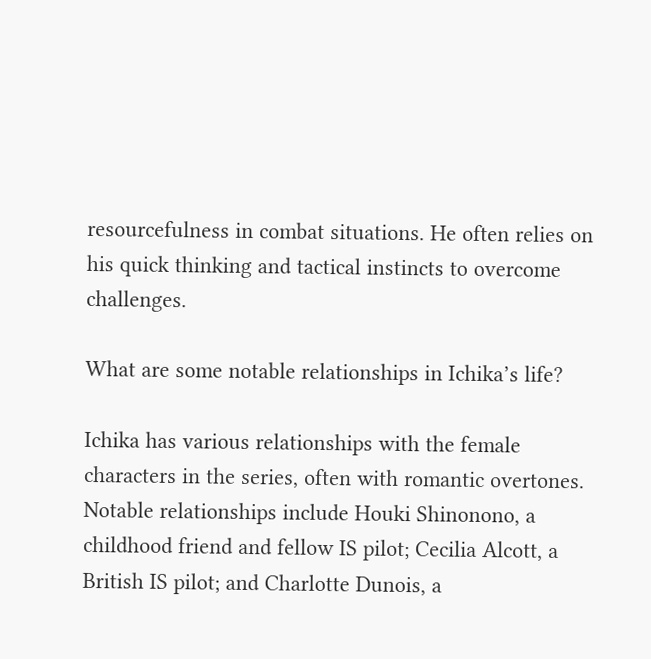resourcefulness in combat situations. He often relies on his quick thinking and tactical instincts to overcome challenges.

What are some notable relationships in Ichika’s life?

Ichika has various relationships with the female characters in the series, often with romantic overtones. Notable relationships include Houki Shinonono, a childhood friend and fellow IS pilot; Cecilia Alcott, a British IS pilot; and Charlotte Dunois, a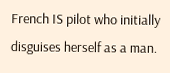French IS pilot who initially disguises herself as a man.